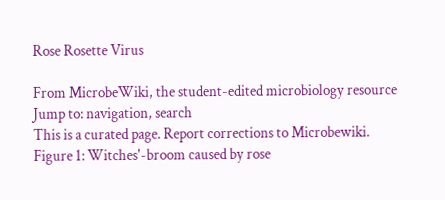Rose Rosette Virus

From MicrobeWiki, the student-edited microbiology resource
Jump to: navigation, search
This is a curated page. Report corrections to Microbewiki.
Figure 1: Witches'-broom caused by rose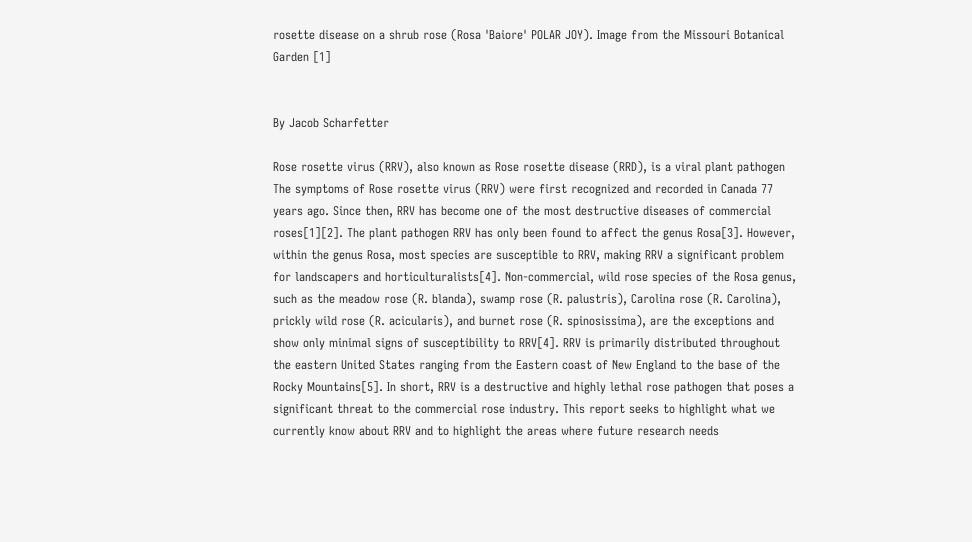rosette disease on a shrub rose (Rosa 'Baiore' POLAR JOY). Image from the Missouri Botanical Garden [1]


By Jacob Scharfetter

Rose rosette virus (RRV), also known as Rose rosette disease (RRD), is a viral plant pathogen The symptoms of Rose rosette virus (RRV) were first recognized and recorded in Canada 77 years ago. Since then, RRV has become one of the most destructive diseases of commercial roses[1][2]. The plant pathogen RRV has only been found to affect the genus Rosa[3]. However, within the genus Rosa, most species are susceptible to RRV, making RRV a significant problem for landscapers and horticulturalists[4]. Non-commercial, wild rose species of the Rosa genus, such as the meadow rose (R. blanda), swamp rose (R. palustris), Carolina rose (R. Carolina), prickly wild rose (R. acicularis), and burnet rose (R. spinosissima), are the exceptions and show only minimal signs of susceptibility to RRV[4]. RRV is primarily distributed throughout the eastern United States ranging from the Eastern coast of New England to the base of the Rocky Mountains[5]. In short, RRV is a destructive and highly lethal rose pathogen that poses a significant threat to the commercial rose industry. This report seeks to highlight what we currently know about RRV and to highlight the areas where future research needs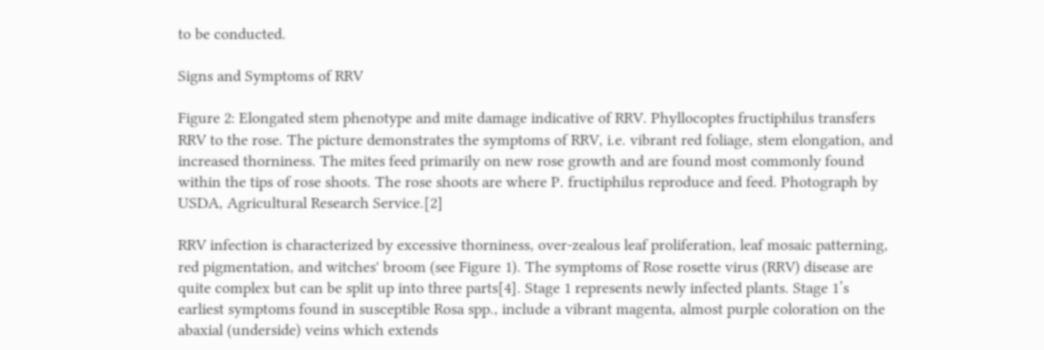to be conducted.

Signs and Symptoms of RRV

Figure 2: Elongated stem phenotype and mite damage indicative of RRV. Phyllocoptes fructiphilus transfers RRV to the rose. The picture demonstrates the symptoms of RRV, i.e. vibrant red foliage, stem elongation, and increased thorniness. The mites feed primarily on new rose growth and are found most commonly found within the tips of rose shoots. The rose shoots are where P. fructiphilus reproduce and feed. Photograph by USDA, Agricultural Research Service.[2]

RRV infection is characterized by excessive thorniness, over-zealous leaf proliferation, leaf mosaic patterning, red pigmentation, and witches' broom (see Figure 1). The symptoms of Rose rosette virus (RRV) disease are quite complex but can be split up into three parts[4]. Stage 1 represents newly infected plants. Stage 1’s earliest symptoms found in susceptible Rosa spp., include a vibrant magenta, almost purple coloration on the abaxial (underside) veins which extends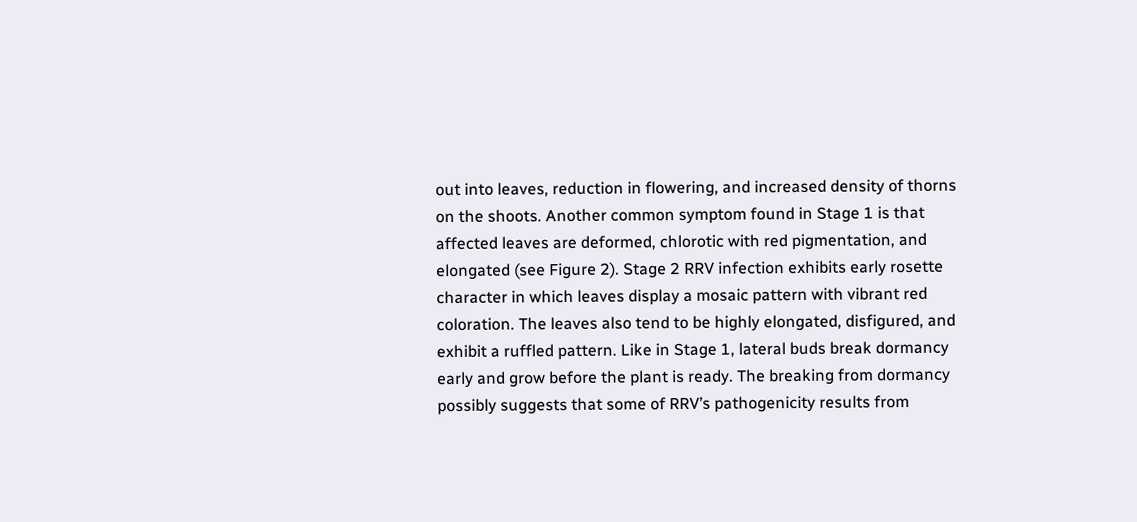out into leaves, reduction in flowering, and increased density of thorns on the shoots. Another common symptom found in Stage 1 is that affected leaves are deformed, chlorotic with red pigmentation, and elongated (see Figure 2). Stage 2 RRV infection exhibits early rosette character in which leaves display a mosaic pattern with vibrant red coloration. The leaves also tend to be highly elongated, disfigured, and exhibit a ruffled pattern. Like in Stage 1, lateral buds break dormancy early and grow before the plant is ready. The breaking from dormancy possibly suggests that some of RRV’s pathogenicity results from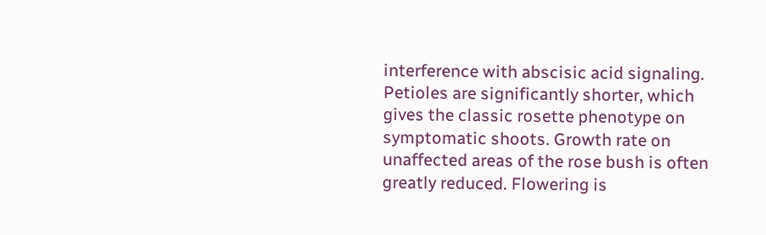interference with abscisic acid signaling. Petioles are significantly shorter, which gives the classic rosette phenotype on symptomatic shoots. Growth rate on unaffected areas of the rose bush is often greatly reduced. Flowering is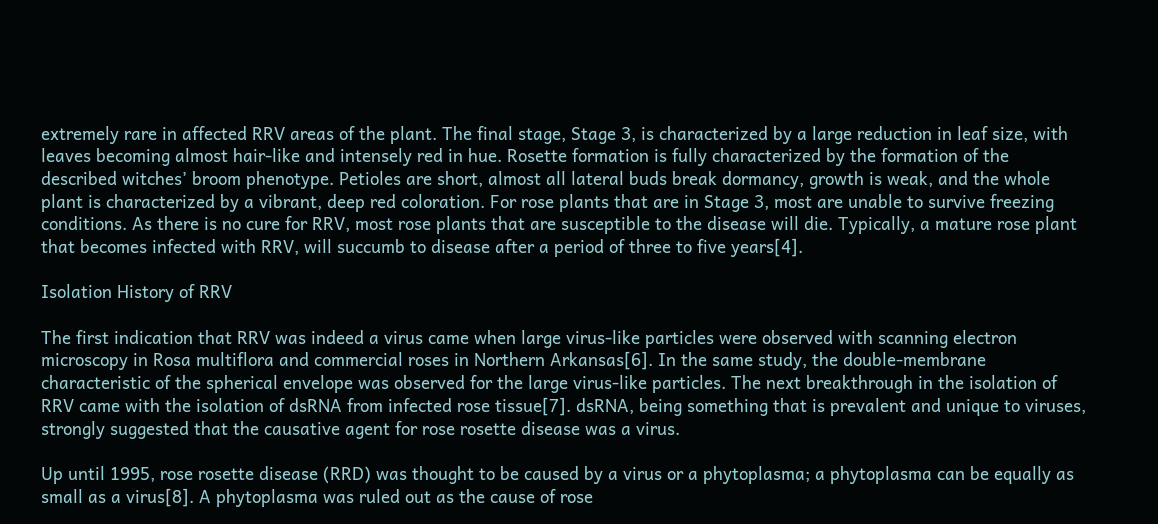extremely rare in affected RRV areas of the plant. The final stage, Stage 3, is characterized by a large reduction in leaf size, with leaves becoming almost hair-like and intensely red in hue. Rosette formation is fully characterized by the formation of the described witches’ broom phenotype. Petioles are short, almost all lateral buds break dormancy, growth is weak, and the whole plant is characterized by a vibrant, deep red coloration. For rose plants that are in Stage 3, most are unable to survive freezing conditions. As there is no cure for RRV, most rose plants that are susceptible to the disease will die. Typically, a mature rose plant that becomes infected with RRV, will succumb to disease after a period of three to five years[4].

Isolation History of RRV

The first indication that RRV was indeed a virus came when large virus-like particles were observed with scanning electron microscopy in Rosa multiflora and commercial roses in Northern Arkansas[6]. In the same study, the double-membrane characteristic of the spherical envelope was observed for the large virus-like particles. The next breakthrough in the isolation of RRV came with the isolation of dsRNA from infected rose tissue[7]. dsRNA, being something that is prevalent and unique to viruses, strongly suggested that the causative agent for rose rosette disease was a virus.

Up until 1995, rose rosette disease (RRD) was thought to be caused by a virus or a phytoplasma; a phytoplasma can be equally as small as a virus[8]. A phytoplasma was ruled out as the cause of rose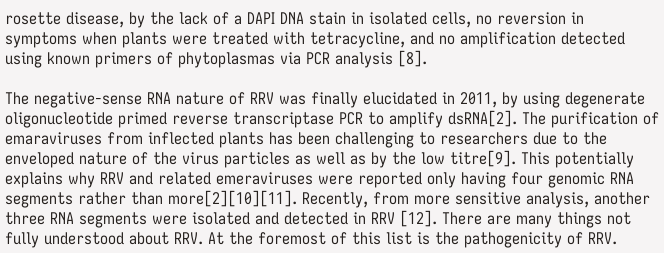rosette disease, by the lack of a DAPI DNA stain in isolated cells, no reversion in symptoms when plants were treated with tetracycline, and no amplification detected using known primers of phytoplasmas via PCR analysis [8].

The negative-sense RNA nature of RRV was finally elucidated in 2011, by using degenerate oligonucleotide primed reverse transcriptase PCR to amplify dsRNA[2]. The purification of emaraviruses from inflected plants has been challenging to researchers due to the enveloped nature of the virus particles as well as by the low titre[9]. This potentially explains why RRV and related emeraviruses were reported only having four genomic RNA segments rather than more[2][10][11]. Recently, from more sensitive analysis, another three RNA segments were isolated and detected in RRV [12]. There are many things not fully understood about RRV. At the foremost of this list is the pathogenicity of RRV.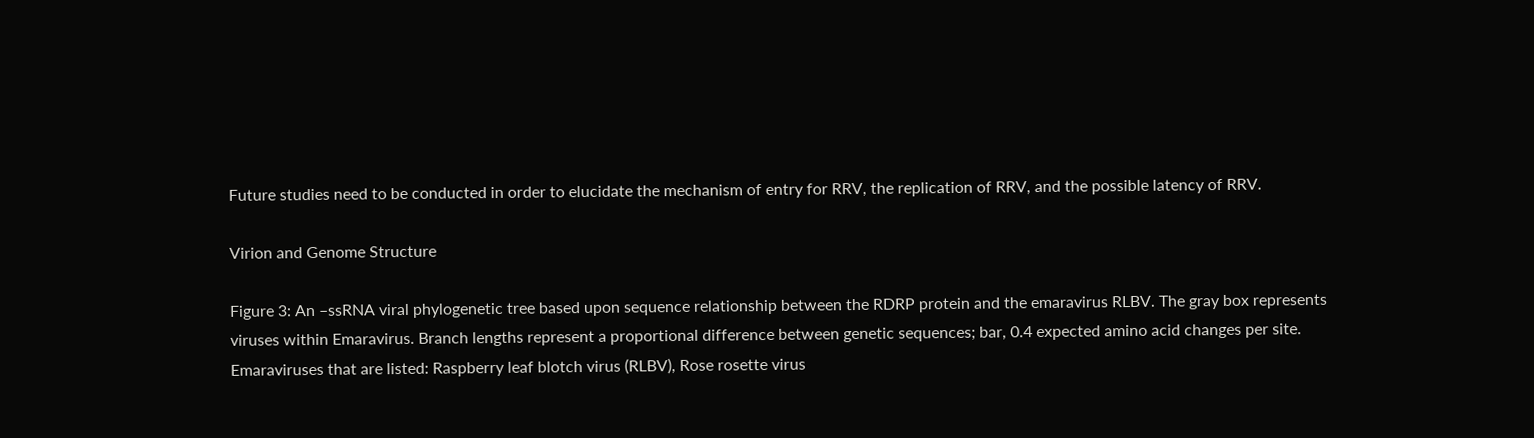Future studies need to be conducted in order to elucidate the mechanism of entry for RRV, the replication of RRV, and the possible latency of RRV.

Virion and Genome Structure

Figure 3: An –ssRNA viral phylogenetic tree based upon sequence relationship between the RDRP protein and the emaravirus RLBV. The gray box represents viruses within Emaravirus. Branch lengths represent a proportional difference between genetic sequences; bar, 0.4 expected amino acid changes per site. Emaraviruses that are listed: Raspberry leaf blotch virus (RLBV), Rose rosette virus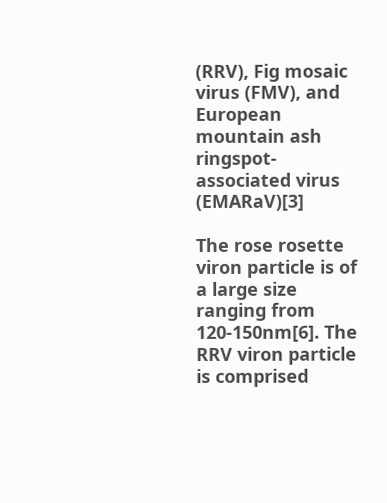(RRV), Fig mosaic virus (FMV), and European mountain ash ringspot-associated virus (EMARaV)[3]

The rose rosette viron particle is of a large size ranging from 120-150nm[6]. The RRV viron particle is comprised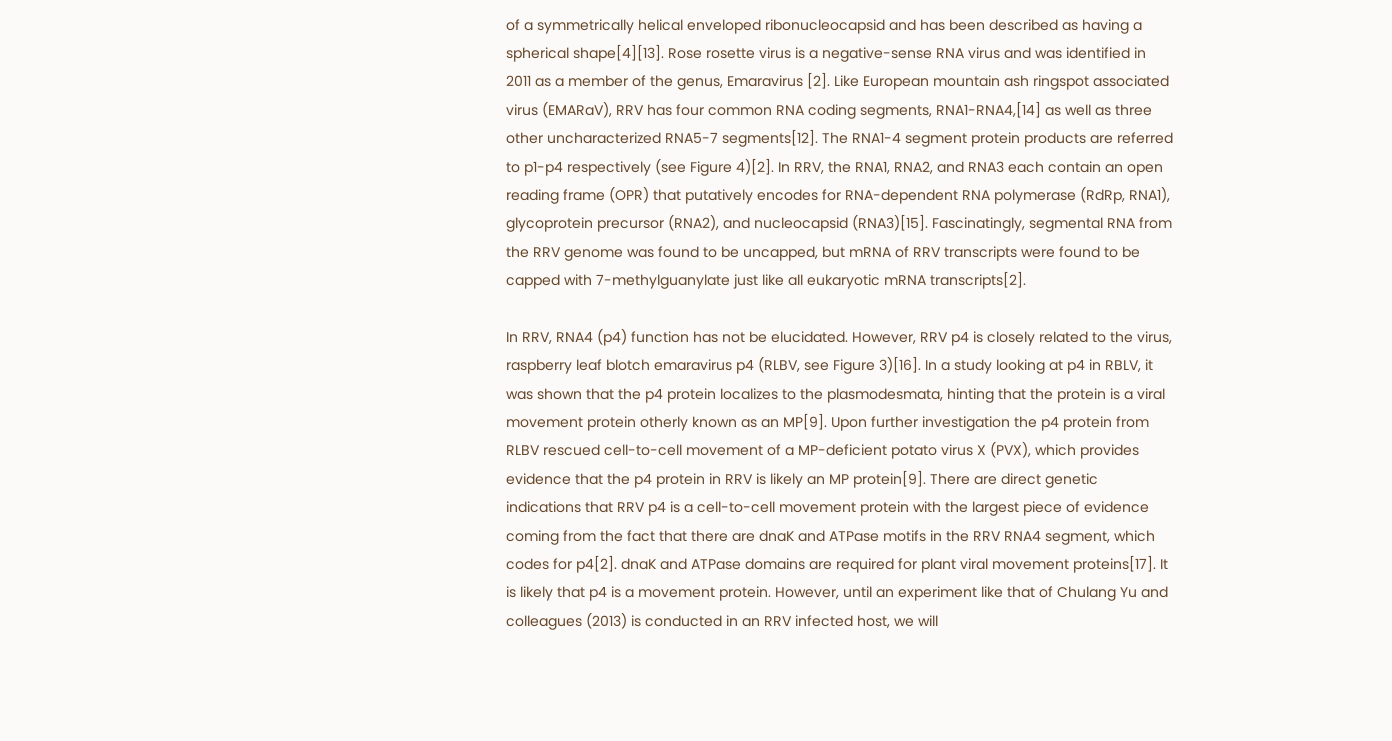of a symmetrically helical enveloped ribonucleocapsid and has been described as having a spherical shape[4][13]. Rose rosette virus is a negative-sense RNA virus and was identified in 2011 as a member of the genus, Emaravirus [2]. Like European mountain ash ringspot associated virus (EMARaV), RRV has four common RNA coding segments, RNA1-RNA4,[14] as well as three other uncharacterized RNA5-7 segments[12]. The RNA1-4 segment protein products are referred to p1-p4 respectively (see Figure 4)[2]. In RRV, the RNA1, RNA2, and RNA3 each contain an open reading frame (OPR) that putatively encodes for RNA-dependent RNA polymerase (RdRp, RNA1), glycoprotein precursor (RNA2), and nucleocapsid (RNA3)[15]. Fascinatingly, segmental RNA from the RRV genome was found to be uncapped, but mRNA of RRV transcripts were found to be capped with 7-methylguanylate just like all eukaryotic mRNA transcripts[2].

In RRV, RNA4 (p4) function has not be elucidated. However, RRV p4 is closely related to the virus, raspberry leaf blotch emaravirus p4 (RLBV, see Figure 3)[16]. In a study looking at p4 in RBLV, it was shown that the p4 protein localizes to the plasmodesmata, hinting that the protein is a viral movement protein otherly known as an MP[9]. Upon further investigation the p4 protein from RLBV rescued cell-to-cell movement of a MP-deficient potato virus X (PVX), which provides evidence that the p4 protein in RRV is likely an MP protein[9]. There are direct genetic indications that RRV p4 is a cell-to-cell movement protein with the largest piece of evidence coming from the fact that there are dnaK and ATPase motifs in the RRV RNA4 segment, which codes for p4[2]. dnaK and ATPase domains are required for plant viral movement proteins[17]. It is likely that p4 is a movement protein. However, until an experiment like that of Chulang Yu and colleagues (2013) is conducted in an RRV infected host, we will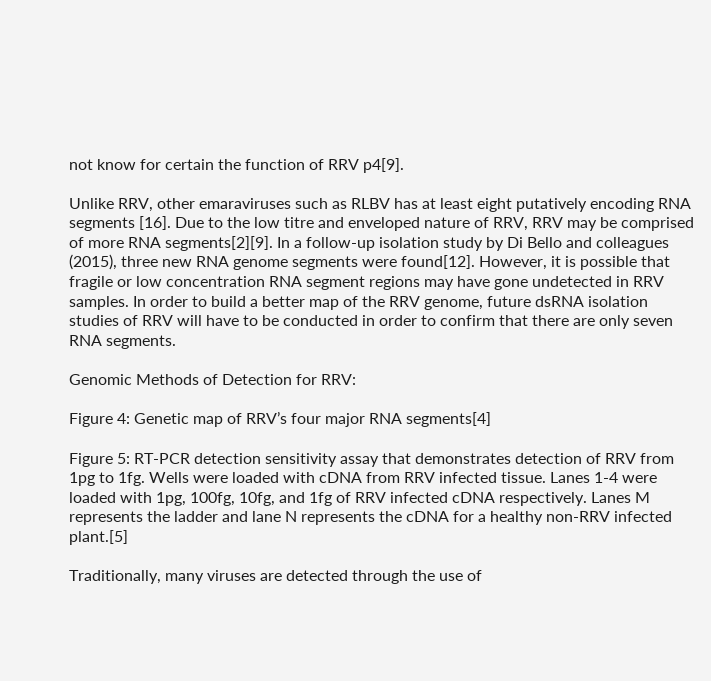not know for certain the function of RRV p4[9].

Unlike RRV, other emaraviruses such as RLBV has at least eight putatively encoding RNA segments [16]. Due to the low titre and enveloped nature of RRV, RRV may be comprised of more RNA segments[2][9]. In a follow-up isolation study by Di Bello and colleagues (2015), three new RNA genome segments were found[12]. However, it is possible that fragile or low concentration RNA segment regions may have gone undetected in RRV samples. In order to build a better map of the RRV genome, future dsRNA isolation studies of RRV will have to be conducted in order to confirm that there are only seven RNA segments.

Genomic Methods of Detection for RRV:

Figure 4: Genetic map of RRV’s four major RNA segments[4]

Figure 5: RT-PCR detection sensitivity assay that demonstrates detection of RRV from 1pg to 1fg. Wells were loaded with cDNA from RRV infected tissue. Lanes 1-4 were loaded with 1pg, 100fg, 10fg, and 1fg of RRV infected cDNA respectively. Lanes M represents the ladder and lane N represents the cDNA for a healthy non-RRV infected plant.[5]

Traditionally, many viruses are detected through the use of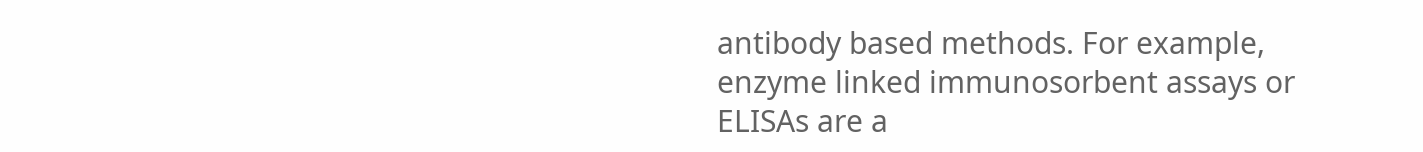antibody based methods. For example, enzyme linked immunosorbent assays or ELISAs are a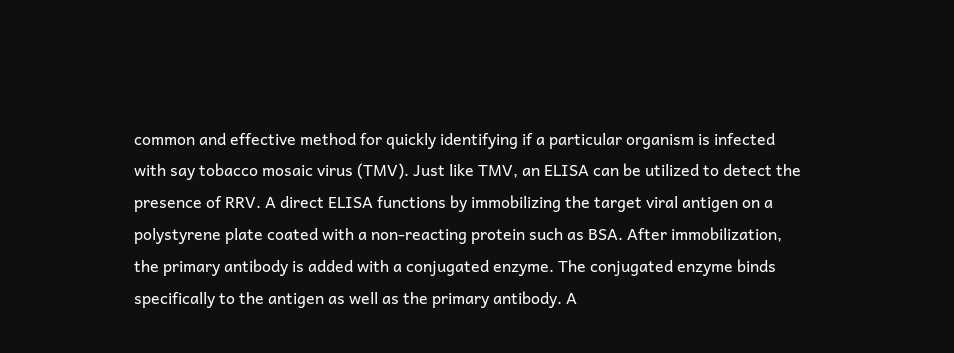common and effective method for quickly identifying if a particular organism is infected with say tobacco mosaic virus (TMV). Just like TMV, an ELISA can be utilized to detect the presence of RRV. A direct ELISA functions by immobilizing the target viral antigen on a polystyrene plate coated with a non-reacting protein such as BSA. After immobilization, the primary antibody is added with a conjugated enzyme. The conjugated enzyme binds specifically to the antigen as well as the primary antibody. A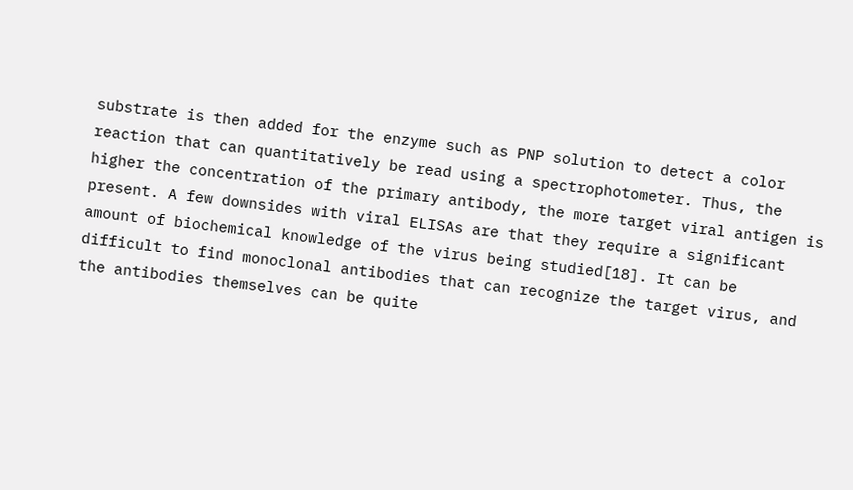substrate is then added for the enzyme such as PNP solution to detect a color reaction that can quantitatively be read using a spectrophotometer. Thus, the higher the concentration of the primary antibody, the more target viral antigen is present. A few downsides with viral ELISAs are that they require a significant amount of biochemical knowledge of the virus being studied[18]. It can be difficult to find monoclonal antibodies that can recognize the target virus, and the antibodies themselves can be quite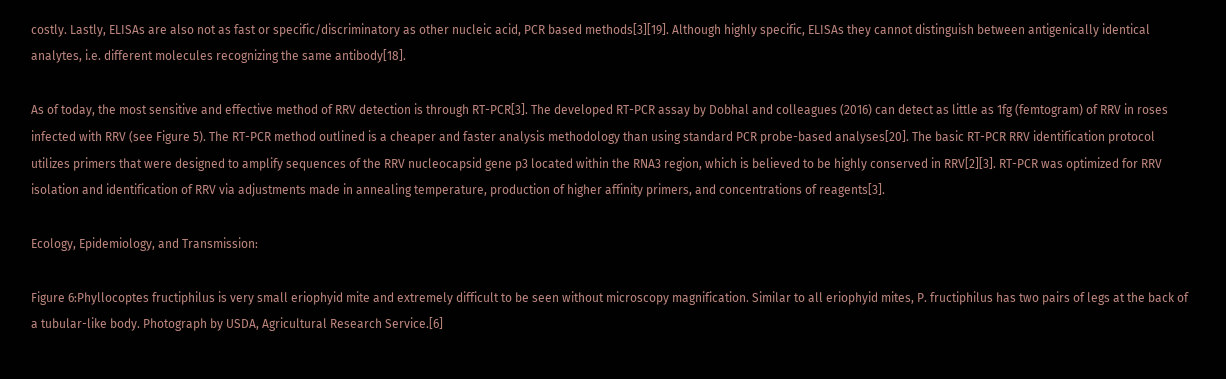costly. Lastly, ELISAs are also not as fast or specific/discriminatory as other nucleic acid, PCR based methods[3][19]. Although highly specific, ELISAs they cannot distinguish between antigenically identical analytes, i.e. different molecules recognizing the same antibody[18].

As of today, the most sensitive and effective method of RRV detection is through RT-PCR[3]. The developed RT-PCR assay by Dobhal and colleagues (2016) can detect as little as 1fg (femtogram) of RRV in roses infected with RRV (see Figure 5). The RT-PCR method outlined is a cheaper and faster analysis methodology than using standard PCR probe-based analyses[20]. The basic RT-PCR RRV identification protocol utilizes primers that were designed to amplify sequences of the RRV nucleocapsid gene p3 located within the RNA3 region, which is believed to be highly conserved in RRV[2][3]. RT-PCR was optimized for RRV isolation and identification of RRV via adjustments made in annealing temperature, production of higher affinity primers, and concentrations of reagents[3].

Ecology, Epidemiology, and Transmission:

Figure 6:Phyllocoptes fructiphilus is very small eriophyid mite and extremely difficult to be seen without microscopy magnification. Similar to all eriophyid mites, P. fructiphilus has two pairs of legs at the back of a tubular-like body. Photograph by USDA, Agricultural Research Service.[6]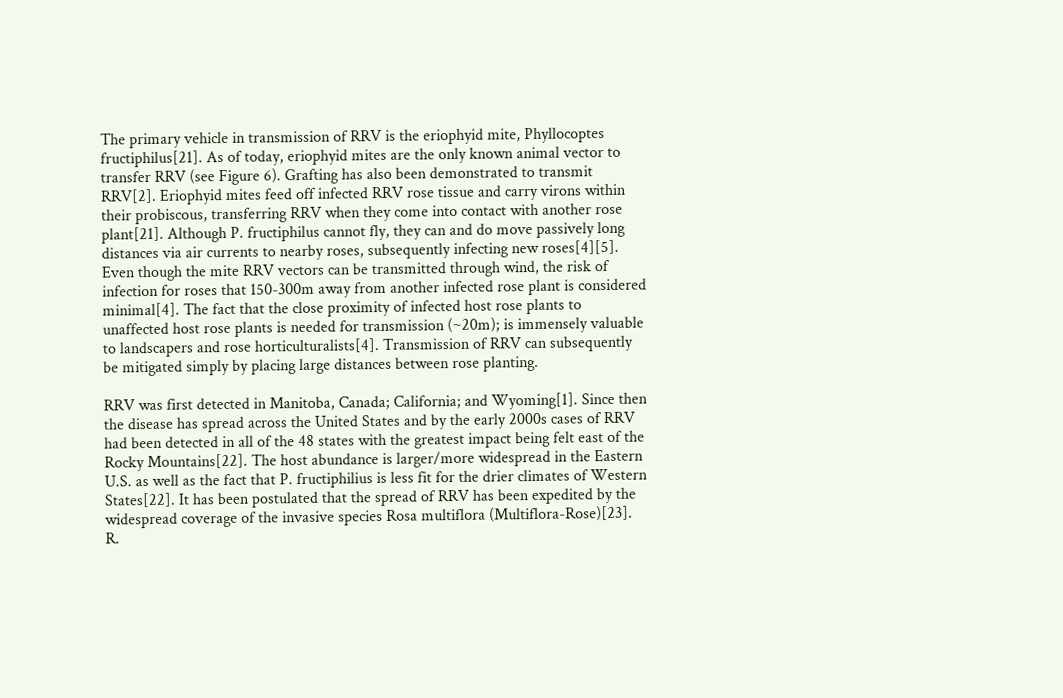The primary vehicle in transmission of RRV is the eriophyid mite, Phyllocoptes fructiphilus[21]. As of today, eriophyid mites are the only known animal vector to transfer RRV (see Figure 6). Grafting has also been demonstrated to transmit RRV[2]. Eriophyid mites feed off infected RRV rose tissue and carry virons within their probiscous, transferring RRV when they come into contact with another rose plant[21]. Although P. fructiphilus cannot fly, they can and do move passively long distances via air currents to nearby roses, subsequently infecting new roses[4][5]. Even though the mite RRV vectors can be transmitted through wind, the risk of infection for roses that 150-300m away from another infected rose plant is considered minimal[4]. The fact that the close proximity of infected host rose plants to unaffected host rose plants is needed for transmission (~20m); is immensely valuable to landscapers and rose horticulturalists[4]. Transmission of RRV can subsequently be mitigated simply by placing large distances between rose planting.

RRV was first detected in Manitoba, Canada; California; and Wyoming[1]. Since then the disease has spread across the United States and by the early 2000s cases of RRV had been detected in all of the 48 states with the greatest impact being felt east of the Rocky Mountains[22]. The host abundance is larger/more widespread in the Eastern U.S. as well as the fact that P. fructiphilius is less fit for the drier climates of Western States[22]. It has been postulated that the spread of RRV has been expedited by the widespread coverage of the invasive species Rosa multiflora (Multiflora-Rose)[23]. R.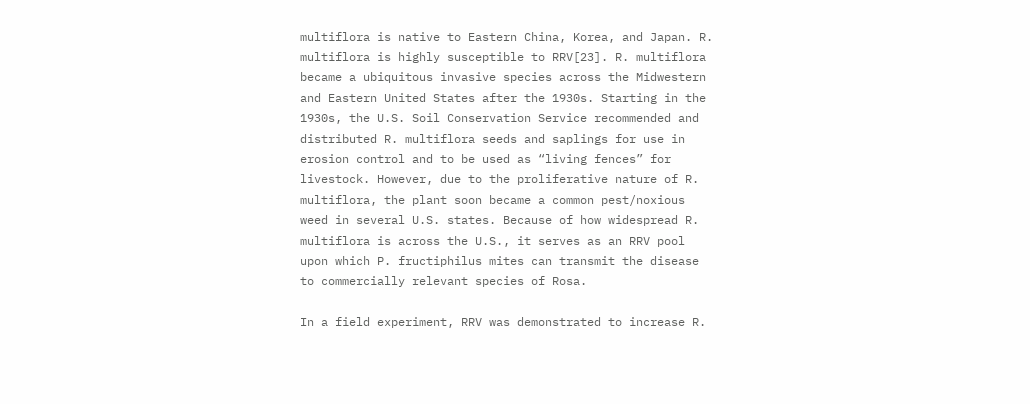multiflora is native to Eastern China, Korea, and Japan. R. multiflora is highly susceptible to RRV[23]. R. multiflora became a ubiquitous invasive species across the Midwestern and Eastern United States after the 1930s. Starting in the 1930s, the U.S. Soil Conservation Service recommended and distributed R. multiflora seeds and saplings for use in erosion control and to be used as “living fences” for livestock. However, due to the proliferative nature of R. multiflora, the plant soon became a common pest/noxious weed in several U.S. states. Because of how widespread R. multiflora is across the U.S., it serves as an RRV pool upon which P. fructiphilus mites can transmit the disease to commercially relevant species of Rosa.

In a field experiment, RRV was demonstrated to increase R.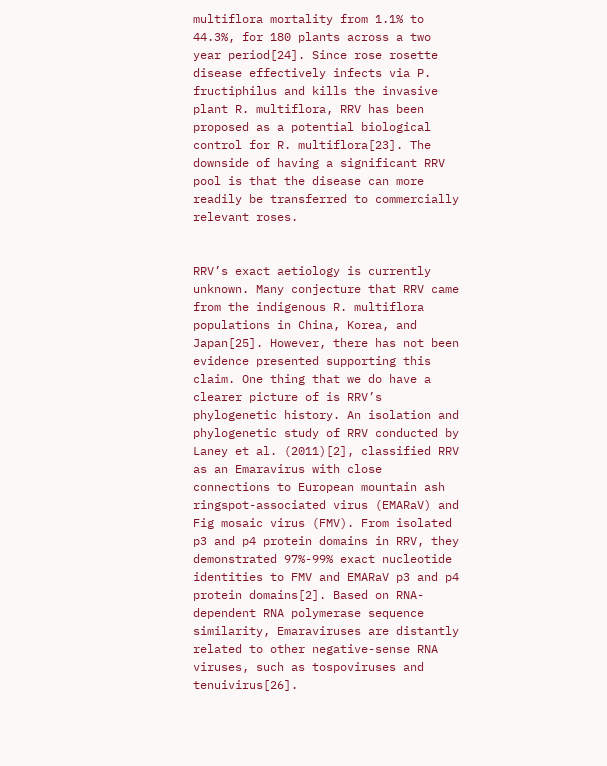multiflora mortality from 1.1% to 44.3%, for 180 plants across a two year period[24]. Since rose rosette disease effectively infects via P. fructiphilus and kills the invasive plant R. multiflora, RRV has been proposed as a potential biological control for R. multiflora[23]. The downside of having a significant RRV pool is that the disease can more readily be transferred to commercially relevant roses.


RRV’s exact aetiology is currently unknown. Many conjecture that RRV came from the indigenous R. multiflora populations in China, Korea, and Japan[25]. However, there has not been evidence presented supporting this claim. One thing that we do have a clearer picture of is RRV’s phylogenetic history. An isolation and phylogenetic study of RRV conducted by Laney et al. (2011)[2], classified RRV as an Emaravirus with close connections to European mountain ash ringspot-associated virus (EMARaV) and Fig mosaic virus (FMV). From isolated p3 and p4 protein domains in RRV, they demonstrated 97%-99% exact nucleotide identities to FMV and EMARaV p3 and p4 protein domains[2]. Based on RNA-dependent RNA polymerase sequence similarity, Emaraviruses are distantly related to other negative-sense RNA viruses, such as tospoviruses and tenuivirus[26].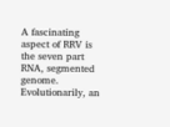A fascinating aspect of RRV is the seven part RNA, segmented genome. Evolutionarily, an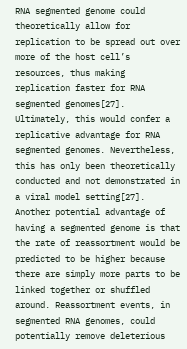RNA segmented genome could theoretically allow for replication to be spread out over more of the host cell’s resources, thus making replication faster for RNA segmented genomes[27]. Ultimately, this would confer a replicative advantage for RNA segmented genomes. Nevertheless, this has only been theoretically conducted and not demonstrated in a viral model setting[27]. Another potential advantage of having a segmented genome is that the rate of reassortment would be predicted to be higher because there are simply more parts to be linked together or shuffled around. Reassortment events, in segmented RNA genomes, could potentially remove deleterious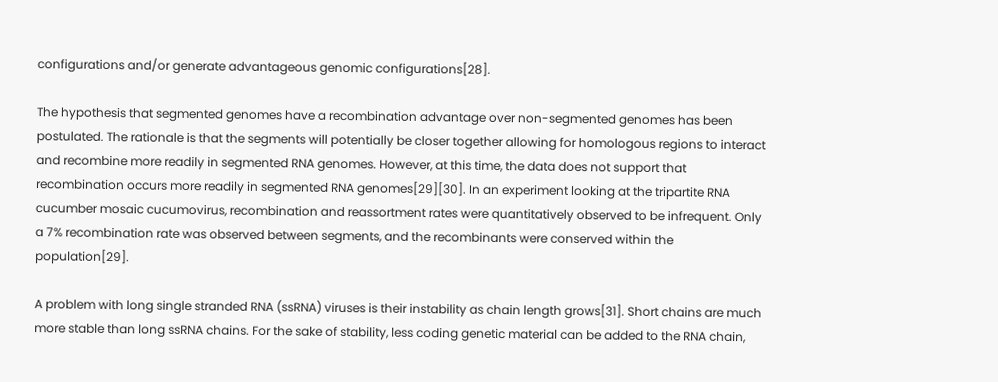configurations and/or generate advantageous genomic configurations[28].

The hypothesis that segmented genomes have a recombination advantage over non-segmented genomes has been postulated. The rationale is that the segments will potentially be closer together allowing for homologous regions to interact and recombine more readily in segmented RNA genomes. However, at this time, the data does not support that recombination occurs more readily in segmented RNA genomes[29][30]. In an experiment looking at the tripartite RNA cucumber mosaic cucumovirus, recombination and reassortment rates were quantitatively observed to be infrequent. Only a 7% recombination rate was observed between segments, and the recombinants were conserved within the population[29].

A problem with long single stranded RNA (ssRNA) viruses is their instability as chain length grows[31]. Short chains are much more stable than long ssRNA chains. For the sake of stability, less coding genetic material can be added to the RNA chain,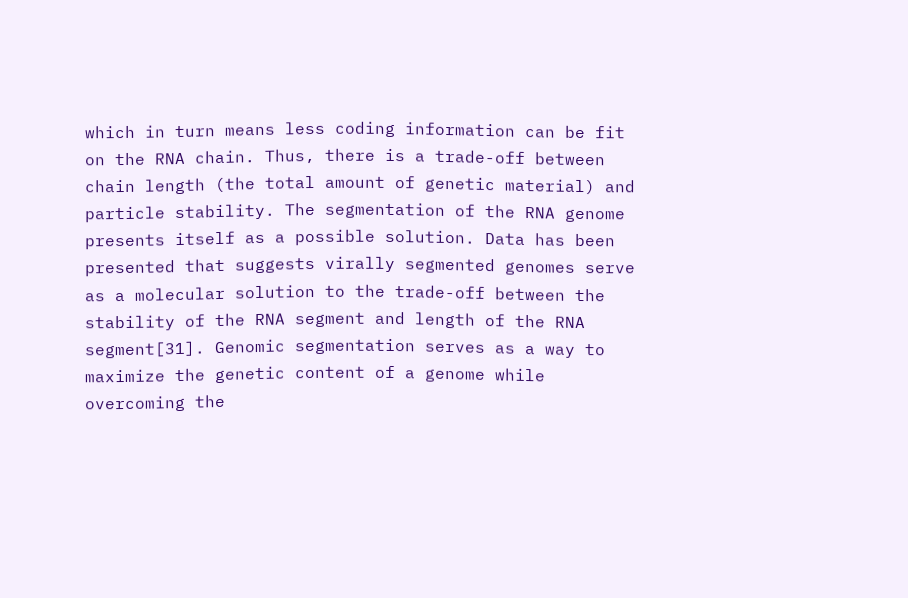which in turn means less coding information can be fit on the RNA chain. Thus, there is a trade-off between chain length (the total amount of genetic material) and particle stability. The segmentation of the RNA genome presents itself as a possible solution. Data has been presented that suggests virally segmented genomes serve as a molecular solution to the trade-off between the stability of the RNA segment and length of the RNA segment[31]. Genomic segmentation serves as a way to maximize the genetic content of a genome while overcoming the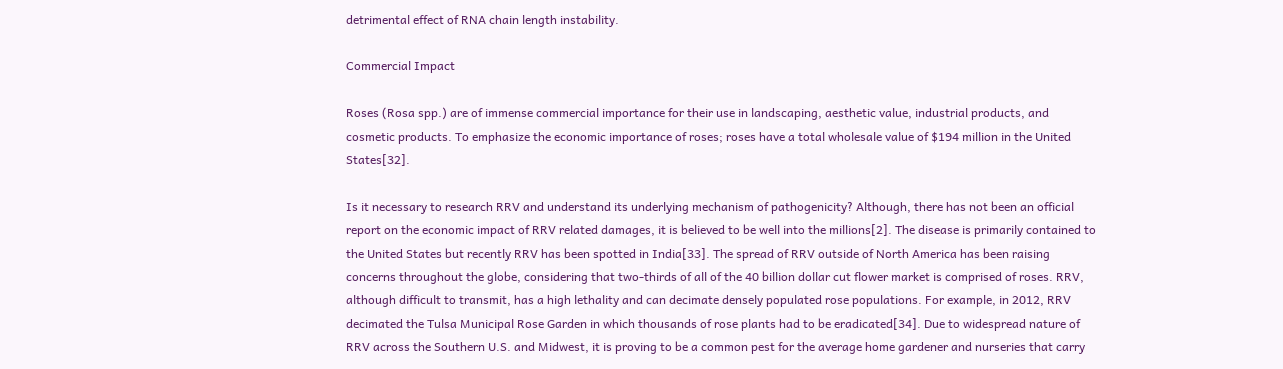detrimental effect of RNA chain length instability.

Commercial Impact

Roses (Rosa spp.) are of immense commercial importance for their use in landscaping, aesthetic value, industrial products, and cosmetic products. To emphasize the economic importance of roses; roses have a total wholesale value of $194 million in the United States[32].

Is it necessary to research RRV and understand its underlying mechanism of pathogenicity? Although, there has not been an official report on the economic impact of RRV related damages, it is believed to be well into the millions[2]. The disease is primarily contained to the United States but recently RRV has been spotted in India[33]. The spread of RRV outside of North America has been raising concerns throughout the globe, considering that two-thirds of all of the 40 billion dollar cut flower market is comprised of roses. RRV, although difficult to transmit, has a high lethality and can decimate densely populated rose populations. For example, in 2012, RRV decimated the Tulsa Municipal Rose Garden in which thousands of rose plants had to be eradicated[34]. Due to widespread nature of RRV across the Southern U.S. and Midwest, it is proving to be a common pest for the average home gardener and nurseries that carry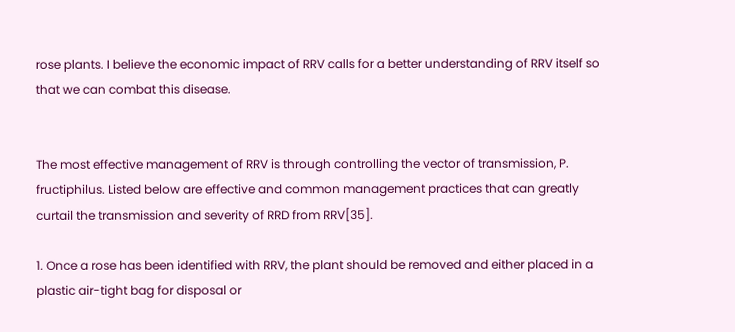rose plants. I believe the economic impact of RRV calls for a better understanding of RRV itself so that we can combat this disease.


The most effective management of RRV is through controlling the vector of transmission, P. fructiphilus. Listed below are effective and common management practices that can greatly curtail the transmission and severity of RRD from RRV[35].

1. Once a rose has been identified with RRV, the plant should be removed and either placed in a plastic air-tight bag for disposal or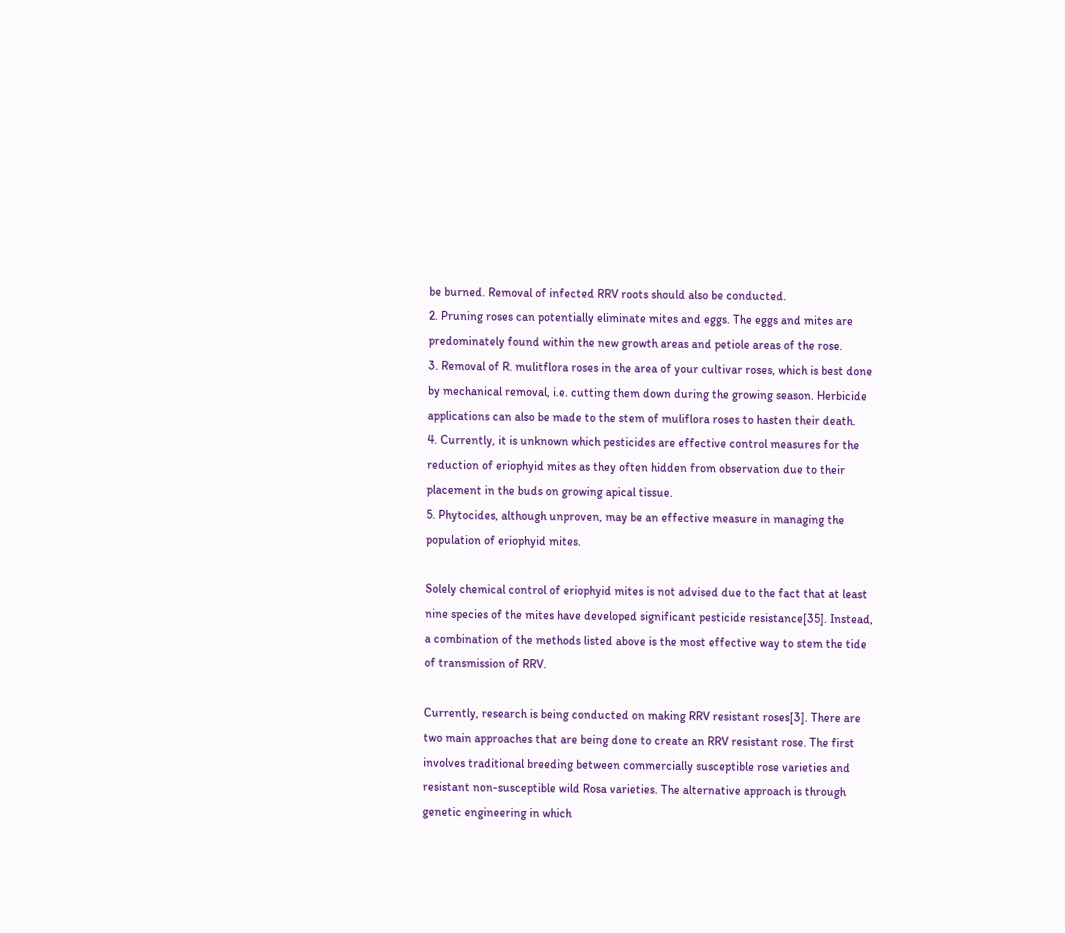be burned. Removal of infected RRV roots should also be conducted.
2. Pruning roses can potentially eliminate mites and eggs. The eggs and mites are predominately found within the new growth areas and petiole areas of the rose.
3. Removal of R. mulitflora roses in the area of your cultivar roses, which is best done by mechanical removal, i.e. cutting them down during the growing season. Herbicide applications can also be made to the stem of muliflora roses to hasten their death.
4. Currently, it is unknown which pesticides are effective control measures for the reduction of eriophyid mites as they often hidden from observation due to their placement in the buds on growing apical tissue.
5. Phytocides, although unproven, may be an effective measure in managing the population of eriophyid mites.

Solely chemical control of eriophyid mites is not advised due to the fact that at least nine species of the mites have developed significant pesticide resistance[35]. Instead, a combination of the methods listed above is the most effective way to stem the tide of transmission of RRV.

Currently, research is being conducted on making RRV resistant roses[3]. There are two main approaches that are being done to create an RRV resistant rose. The first involves traditional breeding between commercially susceptible rose varieties and resistant non-susceptible wild Rosa varieties. The alternative approach is through genetic engineering in which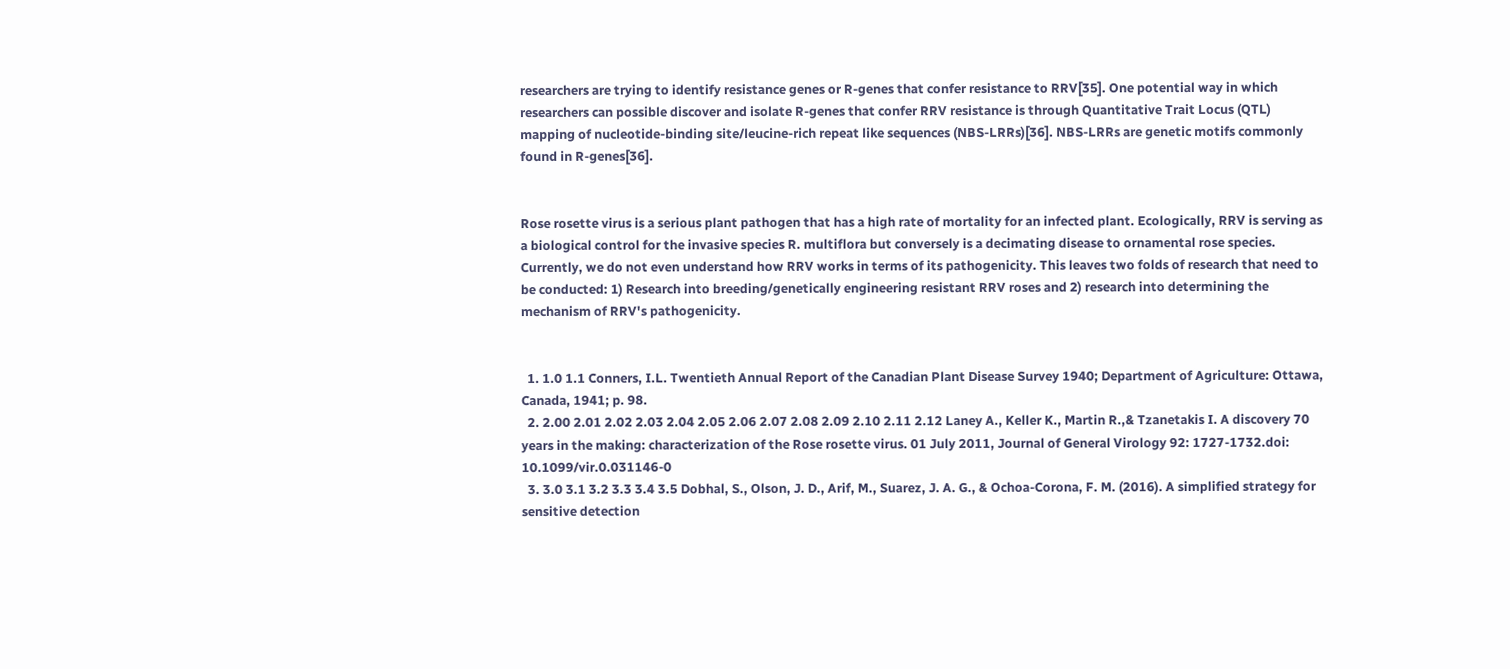researchers are trying to identify resistance genes or R-genes that confer resistance to RRV[35]. One potential way in which researchers can possible discover and isolate R-genes that confer RRV resistance is through Quantitative Trait Locus (QTL) mapping of nucleotide-binding site/leucine-rich repeat like sequences (NBS-LRRs)[36]. NBS-LRRs are genetic motifs commonly found in R-genes[36].


Rose rosette virus is a serious plant pathogen that has a high rate of mortality for an infected plant. Ecologically, RRV is serving as a biological control for the invasive species R. multiflora but conversely is a decimating disease to ornamental rose species. Currently, we do not even understand how RRV works in terms of its pathogenicity. This leaves two folds of research that need to be conducted: 1) Research into breeding/genetically engineering resistant RRV roses and 2) research into determining the mechanism of RRV's pathogenicity.


  1. 1.0 1.1 Conners, I.L. Twentieth Annual Report of the Canadian Plant Disease Survey 1940; Department of Agriculture: Ottawa, Canada, 1941; p. 98.
  2. 2.00 2.01 2.02 2.03 2.04 2.05 2.06 2.07 2.08 2.09 2.10 2.11 2.12 Laney A., Keller K., Martin R.,& Tzanetakis I. A discovery 70 years in the making: characterization of the Rose rosette virus. 01 July 2011, Journal of General Virology 92: 1727-1732.doi: 10.1099/vir.0.031146-0
  3. 3.0 3.1 3.2 3.3 3.4 3.5 Dobhal, S., Olson, J. D., Arif, M., Suarez, J. A. G., & Ochoa-Corona, F. M. (2016). A simplified strategy for sensitive detection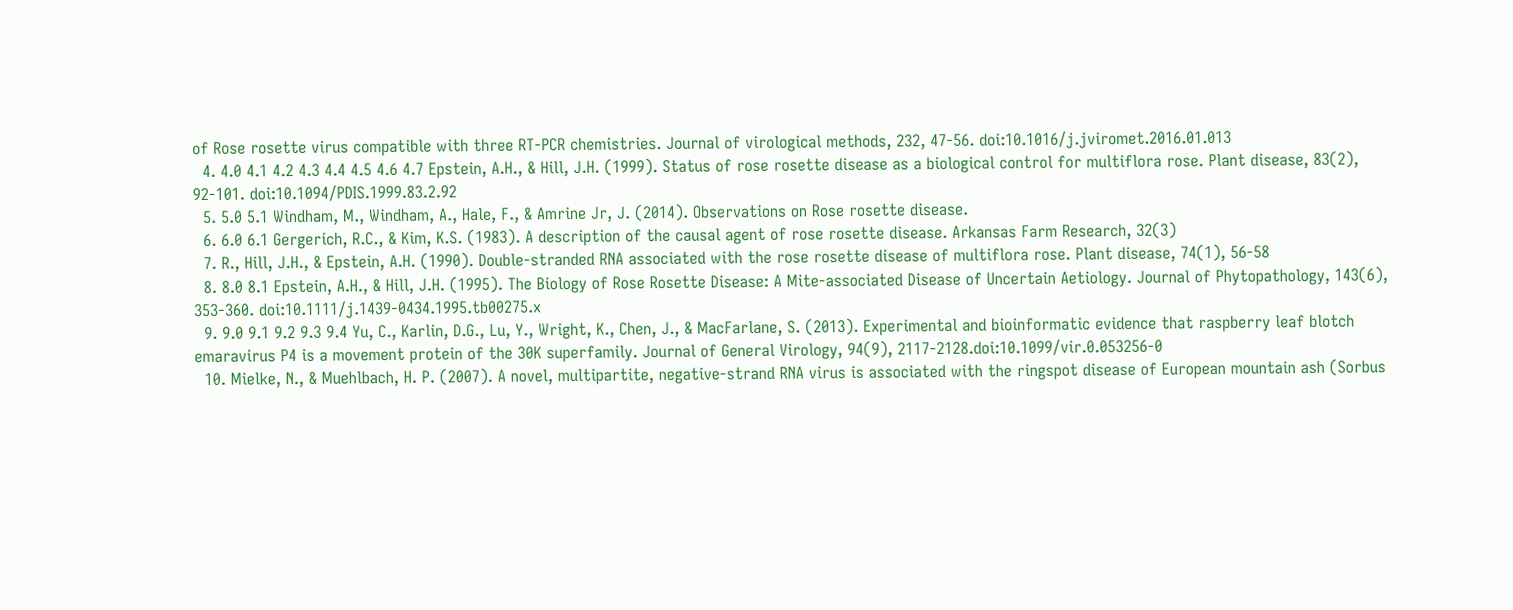of Rose rosette virus compatible with three RT-PCR chemistries. Journal of virological methods, 232, 47-56. doi:10.1016/j.jviromet.2016.01.013
  4. 4.0 4.1 4.2 4.3 4.4 4.5 4.6 4.7 Epstein, A.H., & Hill, J.H. (1999). Status of rose rosette disease as a biological control for multiflora rose. Plant disease, 83(2), 92-101. doi:10.1094/PDIS.1999.83.2.92
  5. 5.0 5.1 Windham, M., Windham, A., Hale, F., & Amrine Jr, J. (2014). Observations on Rose rosette disease.
  6. 6.0 6.1 Gergerich, R.C., & Kim, K.S. (1983). A description of the causal agent of rose rosette disease. Arkansas Farm Research, 32(3)
  7. R., Hill, J.H., & Epstein, A.H. (1990). Double-stranded RNA associated with the rose rosette disease of multiflora rose. Plant disease, 74(1), 56-58
  8. 8.0 8.1 Epstein, A.H., & Hill, J.H. (1995). The Biology of Rose Rosette Disease: A Mite‐associated Disease of Uncertain Aetiology. Journal of Phytopathology, 143(6), 353-360. doi:10.1111/j.1439-0434.1995.tb00275.x
  9. 9.0 9.1 9.2 9.3 9.4 Yu, C., Karlin, D.G., Lu, Y., Wright, K., Chen, J., & MacFarlane, S. (2013). Experimental and bioinformatic evidence that raspberry leaf blotch emaravirus P4 is a movement protein of the 30K superfamily. Journal of General Virology, 94(9), 2117-2128.doi:10.1099/vir.0.053256-0
  10. Mielke, N., & Muehlbach, H. P. (2007). A novel, multipartite, negative-strand RNA virus is associated with the ringspot disease of European mountain ash (Sorbus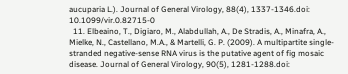aucuparia L.). Journal of General Virology, 88(4), 1337-1346.doi: 10.1099/vir.0.82715-0
  11. Elbeaino, T., Digiaro, M., Alabdullah, A., De Stradis, A., Minafra, A., Mielke, N., Castellano, M.A., & Martelli, G. P. (2009). A multipartite single-stranded negative-sense RNA virus is the putative agent of fig mosaic disease. Journal of General Virology, 90(5), 1281-1288.doi: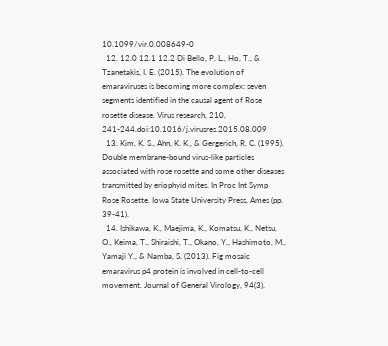10.1099/vir.0.008649-0
  12. 12.0 12.1 12.2 Di Bello, P. L., Ho, T., & Tzanetakis, I. E. (2015). The evolution of emaraviruses is becoming more complex: seven segments identified in the causal agent of Rose rosette disease. Virus research, 210, 241-244.doi:10.1016/j.virusres.2015.08.009
  13. Kim, K. S., Ahn, K. K., & Gergerich, R. C. (1995). Double membrane-bound virus-like particles associated with rose rosette and some other diseases transmitted by eriophyid mites. In Proc Int Symp Rose Rosette. Iowa State University Press, Ames (pp. 39-41).
  14. Ishikawa, K., Maejima, K., Komatsu, K., Netsu, O., Keima, T., Shiraishi, T., Okano, Y., Hashimoto, M., Yamaji Y., & Namba, S. (2013). Fig mosaic emaravirus p4 protein is involved in cell-to-cell movement. Journal of General Virology, 94(3),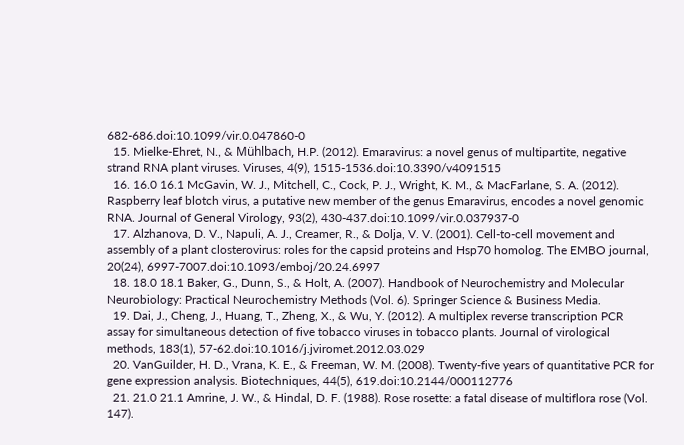682-686.doi:10.1099/vir.0.047860-0
  15. Mielke-Ehret, N., & Mühlbach, H.P. (2012). Emaravirus: a novel genus of multipartite, negative strand RNA plant viruses. Viruses, 4(9), 1515-1536.doi:10.3390/v4091515
  16. 16.0 16.1 McGavin, W. J., Mitchell, C., Cock, P. J., Wright, K. M., & MacFarlane, S. A. (2012). Raspberry leaf blotch virus, a putative new member of the genus Emaravirus, encodes a novel genomic RNA. Journal of General Virology, 93(2), 430-437.doi:10.1099/vir.0.037937-0
  17. Alzhanova, D. V., Napuli, A. J., Creamer, R., & Dolja, V. V. (2001). Cell‐to‐cell movement and assembly of a plant closterovirus: roles for the capsid proteins and Hsp70 homolog. The EMBO journal, 20(24), 6997-7007.doi:10.1093/emboj/20.24.6997
  18. 18.0 18.1 Baker, G., Dunn, S., & Holt, A. (2007). Handbook of Neurochemistry and Molecular Neurobiology: Practical Neurochemistry Methods (Vol. 6). Springer Science & Business Media.
  19. Dai, J., Cheng, J., Huang, T., Zheng, X., & Wu, Y. (2012). A multiplex reverse transcription PCR assay for simultaneous detection of five tobacco viruses in tobacco plants. Journal of virological methods, 183(1), 57-62.doi:10.1016/j.jviromet.2012.03.029
  20. VanGuilder, H. D., Vrana, K. E., & Freeman, W. M. (2008). Twenty-five years of quantitative PCR for gene expression analysis. Biotechniques, 44(5), 619.doi:10.2144/000112776
  21. 21.0 21.1 Amrine, J. W., & Hindal, D. F. (1988). Rose rosette: a fatal disease of multiflora rose (Vol. 147).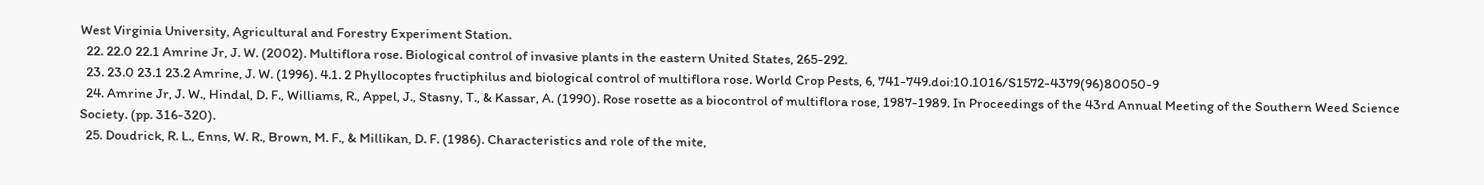West Virginia University, Agricultural and Forestry Experiment Station.
  22. 22.0 22.1 Amrine Jr, J. W. (2002). Multiflora rose. Biological control of invasive plants in the eastern United States, 265-292.
  23. 23.0 23.1 23.2 Amrine, J. W. (1996). 4.1. 2 Phyllocoptes fructiphilus and biological control of multiflora rose. World Crop Pests, 6, 741-749.doi:10.1016/S1572-4379(96)80050-9
  24. Amrine Jr, J. W., Hindal, D. F., Williams, R., Appel, J., Stasny, T., & Kassar, A. (1990). Rose rosette as a biocontrol of multiflora rose, 1987-1989. In Proceedings of the 43rd Annual Meeting of the Southern Weed Science Society. (pp. 316-320).
  25. Doudrick, R. L., Enns, W. R., Brown, M. F., & Millikan, D. F. (1986). Characteristics and role of the mite,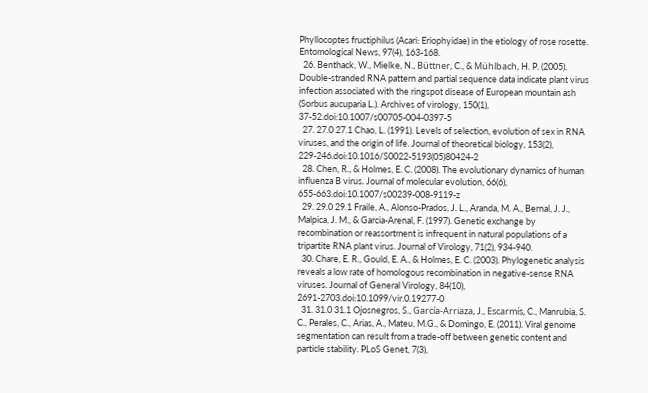Phyllocoptes fructiphilus (Acari: Eriophyidae) in the etiology of rose rosette. Entomological News, 97(4), 163-168.
  26. Benthack, W., Mielke, N., Büttner, C., & Mühlbach, H. P. (2005). Double-stranded RNA pattern and partial sequence data indicate plant virus infection associated with the ringspot disease of European mountain ash (Sorbus aucuparia L.). Archives of virology, 150(1), 37-52.doi:10.1007/s00705-004-0397-5
  27. 27.0 27.1 Chao, L. (1991). Levels of selection, evolution of sex in RNA viruses, and the origin of life. Journal of theoretical biology, 153(2), 229-246.doi:10.1016/S0022-5193(05)80424-2
  28. Chen, R., & Holmes, E. C. (2008). The evolutionary dynamics of human influenza B virus. Journal of molecular evolution, 66(6), 655-663.doi:10.1007/s00239-008-9119-z
  29. 29.0 29.1 Fraile, A., Alonso-Prados, J. L., Aranda, M. A., Bernal, J. J., Malpica, J. M., & Garcia-Arenal, F. (1997). Genetic exchange by recombination or reassortment is infrequent in natural populations of a tripartite RNA plant virus. Journal of Virology, 71(2), 934-940.
  30. Chare, E. R., Gould, E. A., & Holmes, E. C. (2003). Phylogenetic analysis reveals a low rate of homologous recombination in negative-sense RNA viruses. Journal of General Virology, 84(10), 2691-2703.doi:10.1099/vir.0.19277-0
  31. 31.0 31.1 Ojosnegros, S., García-Arriaza, J., Escarmís, C., Manrubia, S. C., Perales, C., Arias, A., Mateu, M.G., & Domingo, E. (2011). Viral genome segmentation can result from a trade-off between genetic content and particle stability. PLoS Genet, 7(3),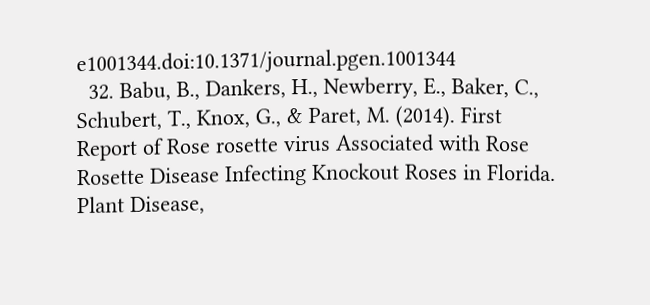e1001344.doi:10.1371/journal.pgen.1001344
  32. Babu, B., Dankers, H., Newberry, E., Baker, C., Schubert, T., Knox, G., & Paret, M. (2014). First Report of Rose rosette virus Associated with Rose Rosette Disease Infecting Knockout Roses in Florida. Plant Disease,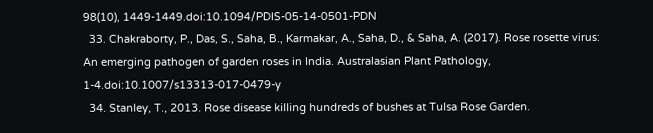98(10), 1449-1449.doi:10.1094/PDIS-05-14-0501-PDN
  33. Chakraborty, P., Das, S., Saha, B., Karmakar, A., Saha, D., & Saha, A. (2017). Rose rosette virus: An emerging pathogen of garden roses in India. Australasian Plant Pathology, 1-4.doi:10.1007/s13313-017-0479-y
  34. Stanley, T., 2013. Rose disease killing hundreds of bushes at Tulsa Rose Garden.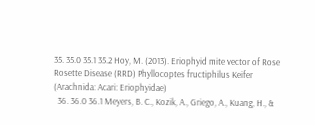35. 35.0 35.1 35.2 Hoy, M. (2013). Eriophyid mite vector of Rose Rosette Disease (RRD) Phyllocoptes fructiphilus Keifer (Arachnida: Acari: Eriophyidae)
  36. 36.0 36.1 Meyers, B. C., Kozik, A., Griego, A., Kuang, H., &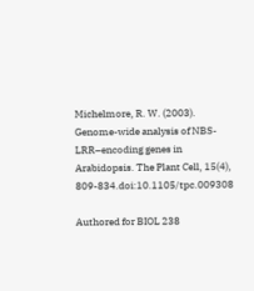Michelmore, R. W. (2003). Genome-wide analysis of NBS-LRR–encoding genes in Arabidopsis. The Plant Cell, 15(4), 809-834.doi:10.1105/tpc.009308

Authored for BIOL 238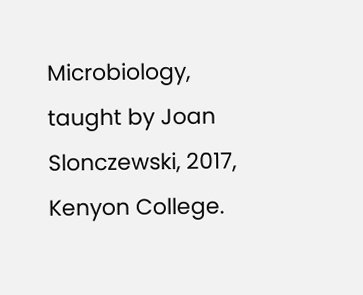Microbiology, taught by Joan Slonczewski, 2017, Kenyon College.